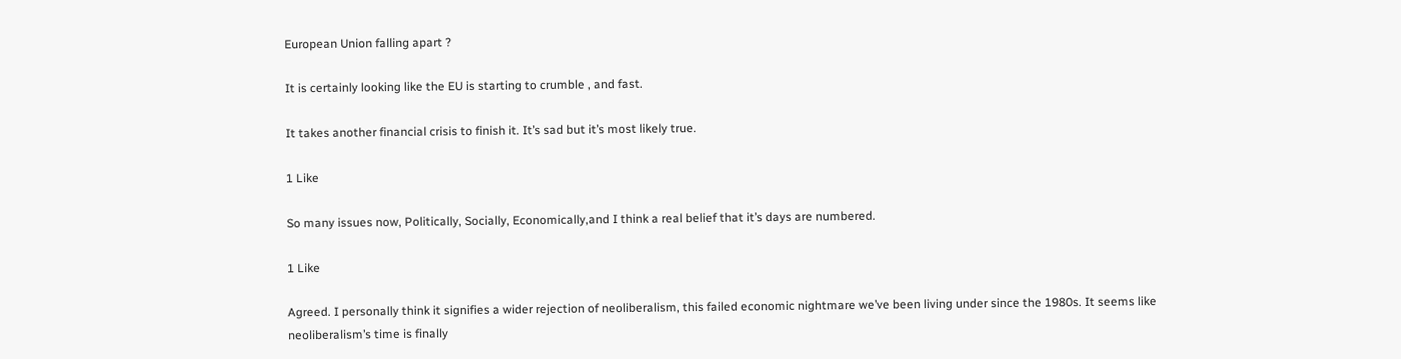European Union falling apart ?

It is certainly looking like the EU is starting to crumble , and fast.

It takes another financial crisis to finish it. It’s sad but it’s most likely true.

1 Like

So many issues now, Politically, Socially, Economically,and I think a real belief that it’s days are numbered.

1 Like

Agreed. I personally think it signifies a wider rejection of neoliberalism, this failed economic nightmare we’ve been living under since the 1980s. It seems like neoliberalism’s time is finally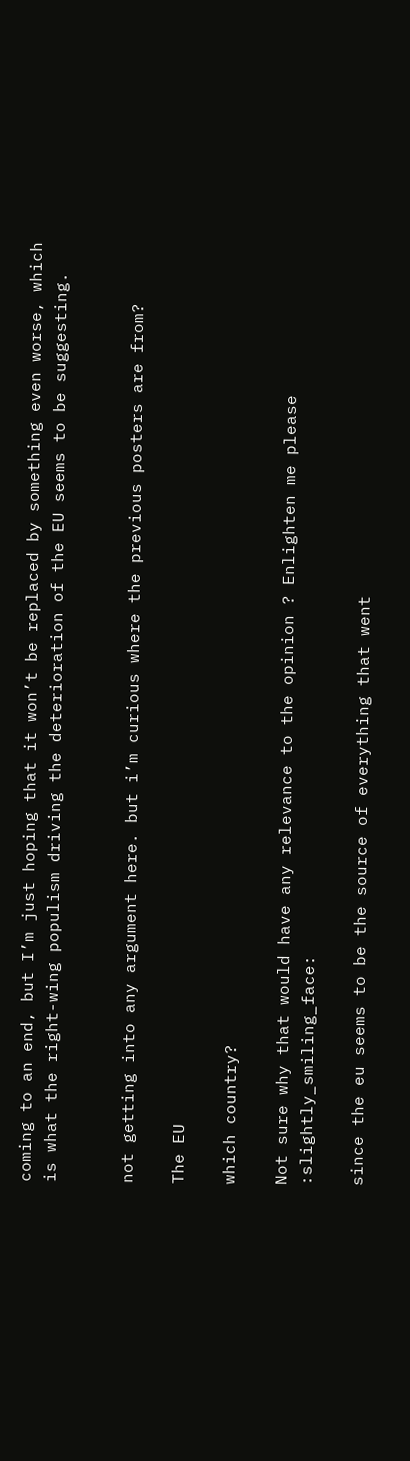coming to an end, but I’m just hoping that it won’t be replaced by something even worse, which is what the right-wing populism driving the deterioration of the EU seems to be suggesting.


not getting into any argument here. but i’m curious where the previous posters are from?

The EU

which country?

Not sure why that would have any relevance to the opinion ? Enlighten me please :slightly_smiling_face:

since the eu seems to be the source of everything that went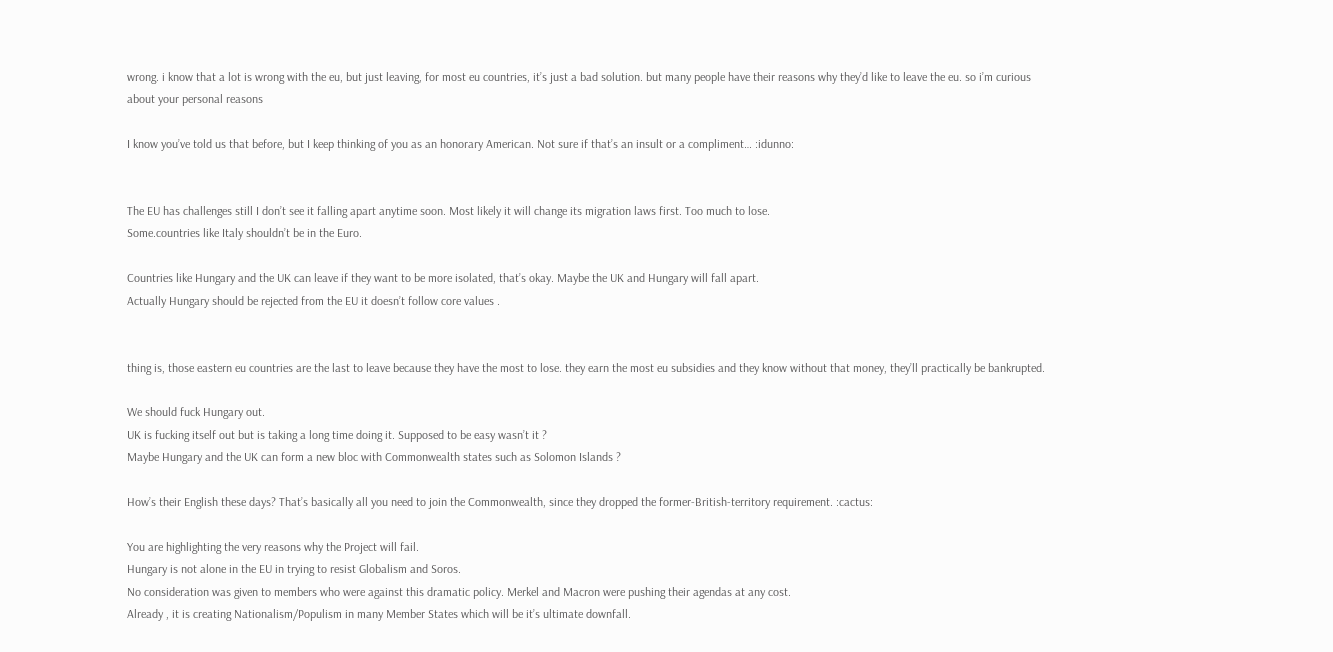wrong. i know that a lot is wrong with the eu, but just leaving, for most eu countries, it’s just a bad solution. but many people have their reasons why they’d like to leave the eu. so i’m curious about your personal reasons

I know you’ve told us that before, but I keep thinking of you as an honorary American. Not sure if that’s an insult or a compliment… :idunno:


The EU has challenges still I don’t see it falling apart anytime soon. Most likely it will change its migration laws first. Too much to lose.
Some.countries like Italy shouldn’t be in the Euro.

Countries like Hungary and the UK can leave if they want to be more isolated, that’s okay. Maybe the UK and Hungary will fall apart.
Actually Hungary should be rejected from the EU it doesn’t follow core values .


thing is, those eastern eu countries are the last to leave because they have the most to lose. they earn the most eu subsidies and they know without that money, they’ll practically be bankrupted.

We should fuck Hungary out.
UK is fucking itself out but is taking a long time doing it. Supposed to be easy wasn’t it ?
Maybe Hungary and the UK can form a new bloc with Commonwealth states such as Solomon Islands ?

How’s their English these days? That’s basically all you need to join the Commonwealth, since they dropped the former-British-territory requirement. :cactus:

You are highlighting the very reasons why the Project will fail.
Hungary is not alone in the EU in trying to resist Globalism and Soros.
No consideration was given to members who were against this dramatic policy. Merkel and Macron were pushing their agendas at any cost.
Already , it is creating Nationalism/Populism in many Member States which will be it’s ultimate downfall.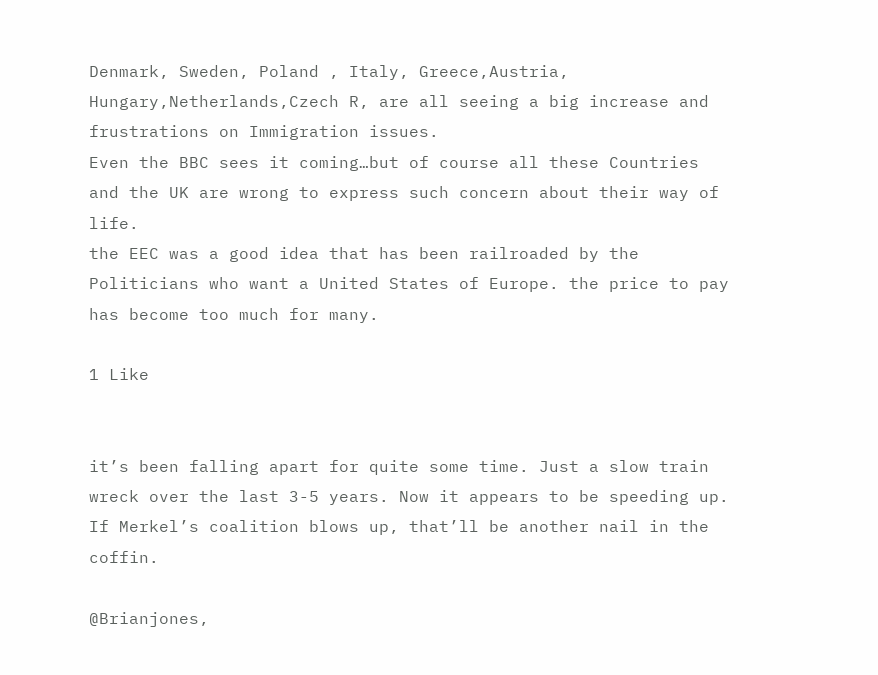Denmark, Sweden, Poland , Italy, Greece,Austria, Hungary,Netherlands,Czech R, are all seeing a big increase and frustrations on Immigration issues.
Even the BBC sees it coming…but of course all these Countries and the UK are wrong to express such concern about their way of life.
the EEC was a good idea that has been railroaded by the Politicians who want a United States of Europe. the price to pay has become too much for many.

1 Like


it’s been falling apart for quite some time. Just a slow train wreck over the last 3-5 years. Now it appears to be speeding up. If Merkel’s coalition blows up, that’ll be another nail in the coffin.

@Brianjones,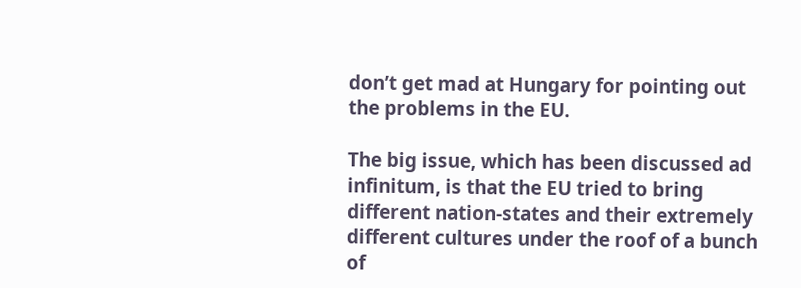don’t get mad at Hungary for pointing out the problems in the EU.

The big issue, which has been discussed ad infinitum, is that the EU tried to bring different nation-states and their extremely different cultures under the roof of a bunch of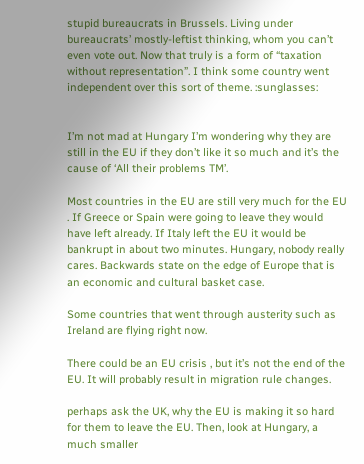stupid bureaucrats in Brussels. Living under bureaucrats’ mostly-leftist thinking, whom you can’t even vote out. Now that truly is a form of “taxation without representation”. I think some country went independent over this sort of theme. :sunglasses:


I’m not mad at Hungary I’m wondering why they are still in the EU if they don’t like it so much and it’s the cause of ‘All their problems TM’.

Most countries in the EU are still very much for the EU . If Greece or Spain were going to leave they would have left already. If Italy left the EU it would be bankrupt in about two minutes. Hungary, nobody really cares. Backwards state on the edge of Europe that is an economic and cultural basket case.

Some countries that went through austerity such as Ireland are flying right now.

There could be an EU crisis , but it’s not the end of the EU. It will probably result in migration rule changes.

perhaps ask the UK, why the EU is making it so hard for them to leave the EU. Then, look at Hungary, a much smaller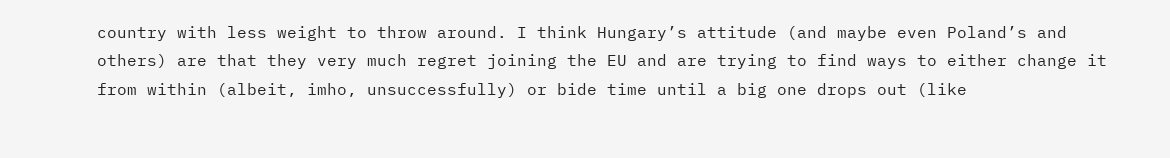country with less weight to throw around. I think Hungary’s attitude (and maybe even Poland’s and others) are that they very much regret joining the EU and are trying to find ways to either change it from within (albeit, imho, unsuccessfully) or bide time until a big one drops out (like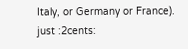Italy, or Germany or France). just :2cents: